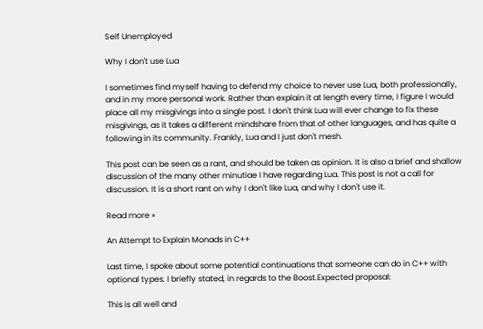Self Unemployed

Why I don't use Lua

I sometimes find myself having to defend my choice to never use Lua, both professionally, and in my more personal work. Rather than explain it at length every time, I figure I would place all my misgivings into a single post. I don't think Lua will ever change to fix these misgivings, as it takes a different mindshare from that of other languages, and has quite a following in its community. Frankly, Lua and I just don't mesh.

This post can be seen as a rant, and should be taken as opinion. It is also a brief and shallow discussion of the many other minutiae I have regarding Lua. This post is not a call for discussion. It is a short rant on why I don't like Lua, and why I don't use it.

Read more »

An Attempt to Explain Monads in C++

Last time, I spoke about some potential continuations that someone can do in C++ with optional types. I briefly stated, in regards to the Boost.Expected proposal:

This is all well and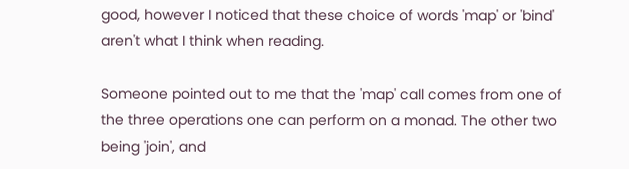good, however I noticed that these choice of words 'map' or 'bind' aren't what I think when reading.

Someone pointed out to me that the 'map' call comes from one of the three operations one can perform on a monad. The other two being 'join', and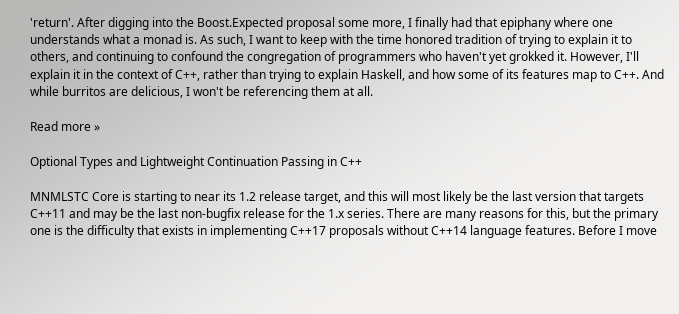'return'. After digging into the Boost.Expected proposal some more, I finally had that epiphany where one understands what a monad is. As such, I want to keep with the time honored tradition of trying to explain it to others, and continuing to confound the congregation of programmers who haven't yet grokked it. However, I'll explain it in the context of C++, rather than trying to explain Haskell, and how some of its features map to C++. And while burritos are delicious, I won't be referencing them at all.

Read more »

Optional Types and Lightweight Continuation Passing in C++

MNMLSTC Core is starting to near its 1.2 release target, and this will most likely be the last version that targets C++11 and may be the last non-bugfix release for the 1.x series. There are many reasons for this, but the primary one is the difficulty that exists in implementing C++17 proposals without C++14 language features. Before I move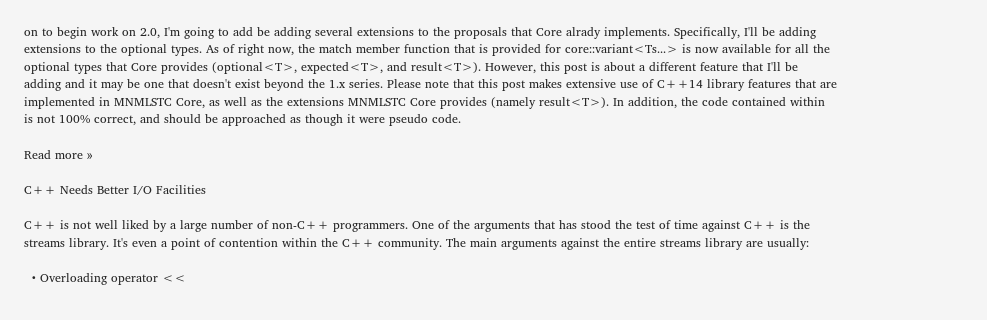on to begin work on 2.0, I'm going to add be adding several extensions to the proposals that Core alrady implements. Specifically, I'll be adding extensions to the optional types. As of right now, the match member function that is provided for core::variant<Ts...> is now available for all the optional types that Core provides (optional<T>, expected<T>, and result<T>). However, this post is about a different feature that I'll be adding and it may be one that doesn't exist beyond the 1.x series. Please note that this post makes extensive use of C++14 library features that are implemented in MNMLSTC Core, as well as the extensions MNMLSTC Core provides (namely result<T>). In addition, the code contained within is not 100% correct, and should be approached as though it were pseudo code.

Read more »

C++ Needs Better I/O Facilities

C++ is not well liked by a large number of non-C++ programmers. One of the arguments that has stood the test of time against C++ is the streams library. It's even a point of contention within the C++ community. The main arguments against the entire streams library are usually:

  • Overloading operator <<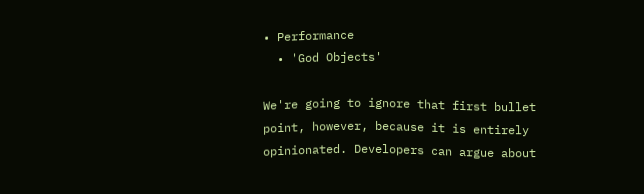• Performance
  • 'God Objects'

We're going to ignore that first bullet point, however, because it is entirely opinionated. Developers can argue about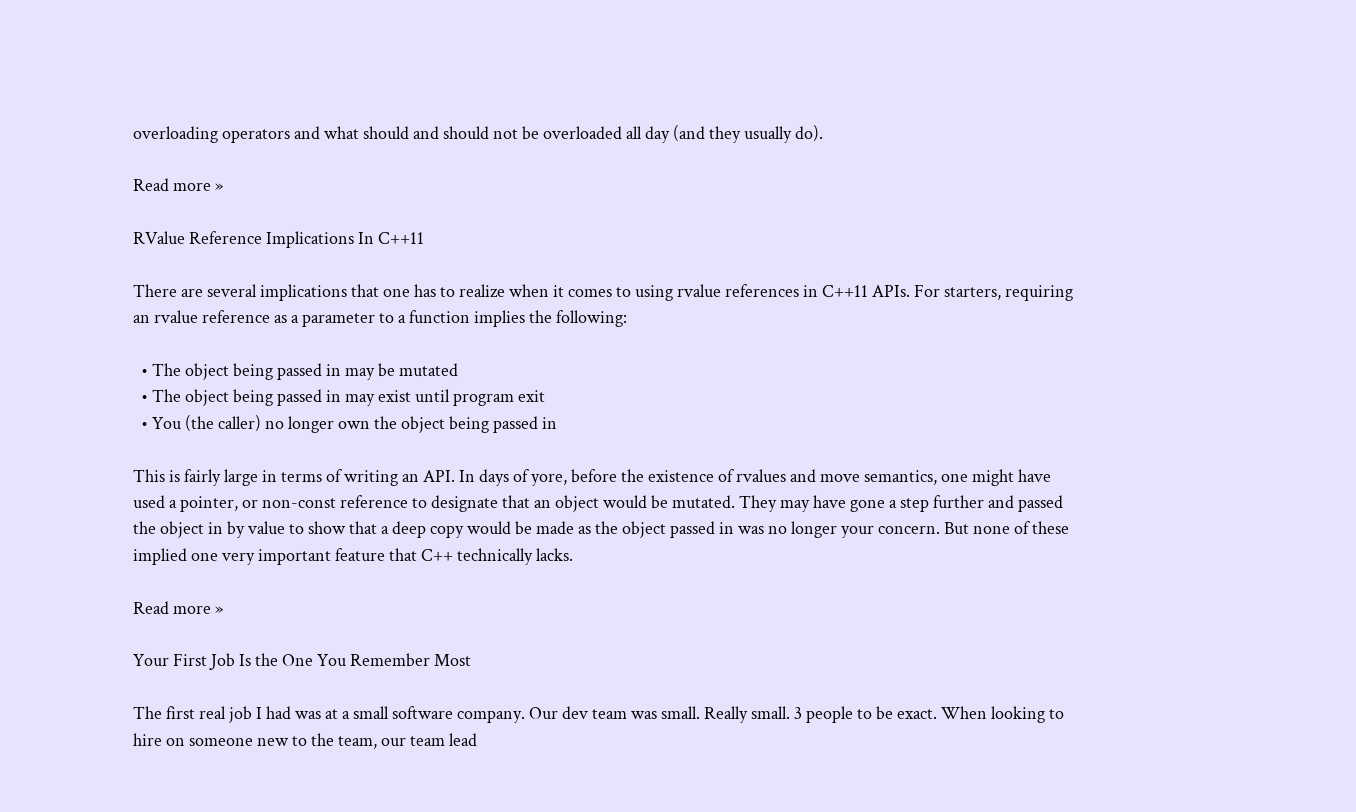overloading operators and what should and should not be overloaded all day (and they usually do).

Read more »

RValue Reference Implications In C++11

There are several implications that one has to realize when it comes to using rvalue references in C++11 APIs. For starters, requiring an rvalue reference as a parameter to a function implies the following:

  • The object being passed in may be mutated
  • The object being passed in may exist until program exit
  • You (the caller) no longer own the object being passed in

This is fairly large in terms of writing an API. In days of yore, before the existence of rvalues and move semantics, one might have used a pointer, or non-const reference to designate that an object would be mutated. They may have gone a step further and passed the object in by value to show that a deep copy would be made as the object passed in was no longer your concern. But none of these implied one very important feature that C++ technically lacks.

Read more »

Your First Job Is the One You Remember Most

The first real job I had was at a small software company. Our dev team was small. Really small. 3 people to be exact. When looking to hire on someone new to the team, our team lead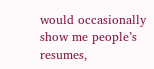would occasionally show me people’s resumes,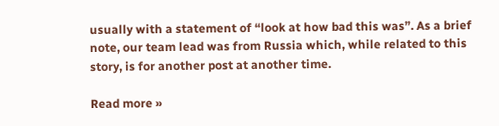usually with a statement of “look at how bad this was”. As a brief note, our team lead was from Russia which, while related to this story, is for another post at another time.

Read more »